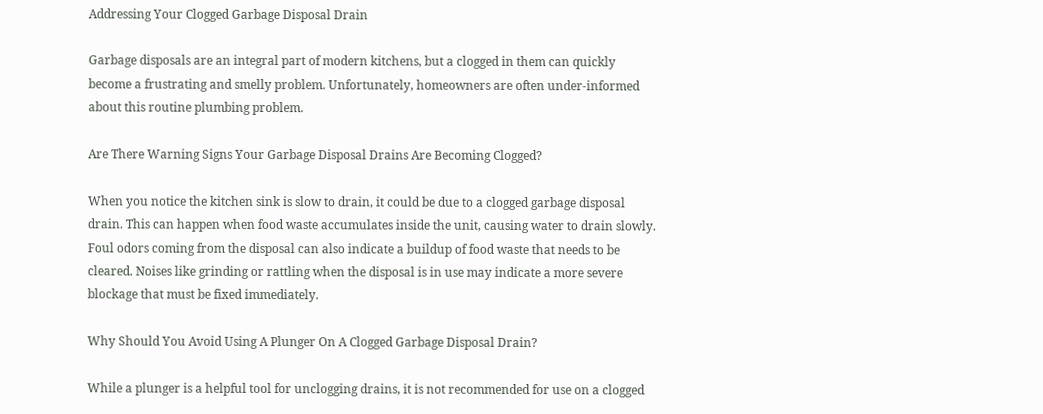Addressing Your Clogged Garbage Disposal Drain

Garbage disposals are an integral part of modern kitchens, but a clogged in them can quickly become a frustrating and smelly problem. Unfortunately, homeowners are often under-informed about this routine plumbing problem.

Are There Warning Signs Your Garbage Disposal Drains Are Becoming Clogged?

When you notice the kitchen sink is slow to drain, it could be due to a clogged garbage disposal drain. This can happen when food waste accumulates inside the unit, causing water to drain slowly. Foul odors coming from the disposal can also indicate a buildup of food waste that needs to be cleared. Noises like grinding or rattling when the disposal is in use may indicate a more severe blockage that must be fixed immediately.

Why Should You Avoid Using A Plunger On A Clogged Garbage Disposal Drain?

While a plunger is a helpful tool for unclogging drains, it is not recommended for use on a clogged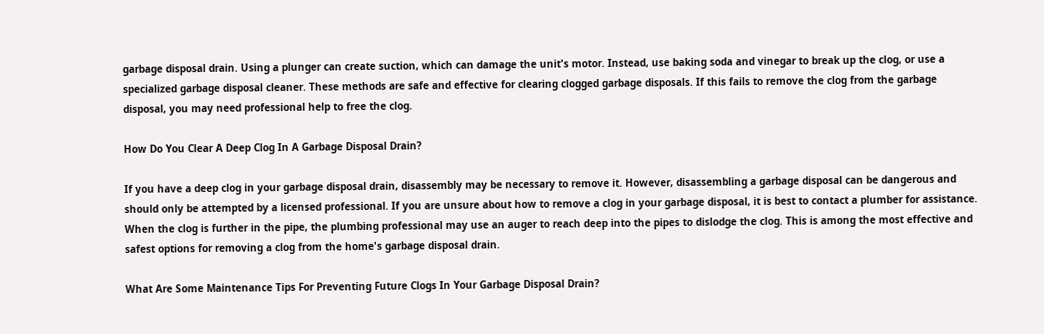garbage disposal drain. Using a plunger can create suction, which can damage the unit's motor. Instead, use baking soda and vinegar to break up the clog, or use a specialized garbage disposal cleaner. These methods are safe and effective for clearing clogged garbage disposals. If this fails to remove the clog from the garbage disposal, you may need professional help to free the clog.

How Do You Clear A Deep Clog In A Garbage Disposal Drain?

If you have a deep clog in your garbage disposal drain, disassembly may be necessary to remove it. However, disassembling a garbage disposal can be dangerous and should only be attempted by a licensed professional. If you are unsure about how to remove a clog in your garbage disposal, it is best to contact a plumber for assistance. When the clog is further in the pipe, the plumbing professional may use an auger to reach deep into the pipes to dislodge the clog. This is among the most effective and safest options for removing a clog from the home's garbage disposal drain.

What Are Some Maintenance Tips For Preventing Future Clogs In Your Garbage Disposal Drain?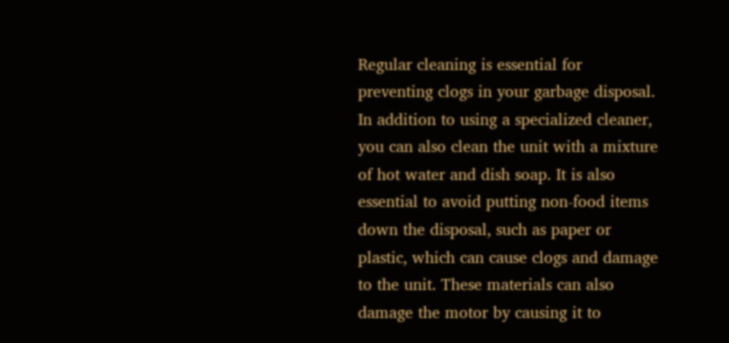Regular cleaning is essential for preventing clogs in your garbage disposal. In addition to using a specialized cleaner, you can also clean the unit with a mixture of hot water and dish soap. It is also essential to avoid putting non-food items down the disposal, such as paper or plastic, which can cause clogs and damage to the unit. These materials can also damage the motor by causing it to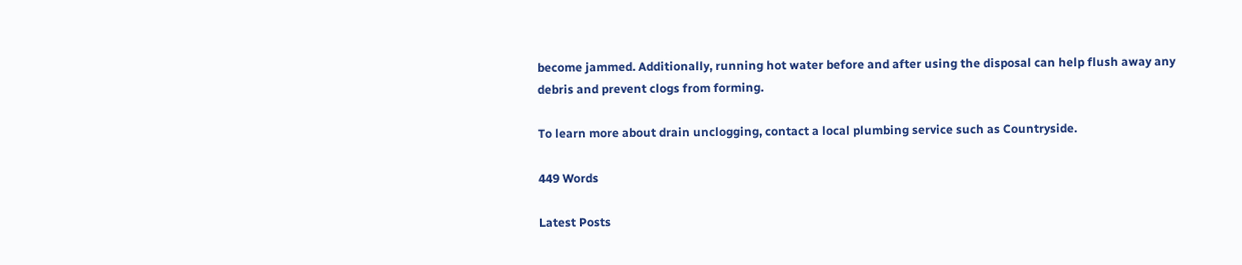become jammed. Additionally, running hot water before and after using the disposal can help flush away any debris and prevent clogs from forming.

To learn more about drain unclogging, contact a local plumbing service such as Countryside.

449 Words

Latest Posts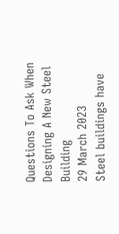Questions To Ask When Designing A New Steel Building
29 March 2023
Steel buildings have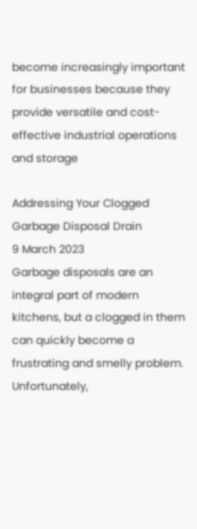become increasingly important for businesses because they provide versatile and cost-effective industrial operations and storage

Addressing Your Clogged Garbage Disposal Drain
9 March 2023
Garbage disposals are an integral part of modern kitchens, but a clogged in them can quickly become a frustrating and smelly problem. Unfortunately,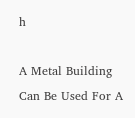h

A Metal Building Can Be Used For A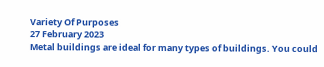Variety Of Purposes
27 February 2023
Metal buildings are ideal for many types of buildings. You could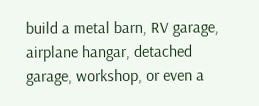build a metal barn, RV garage, airplane hangar, detached garage, workshop, or even a